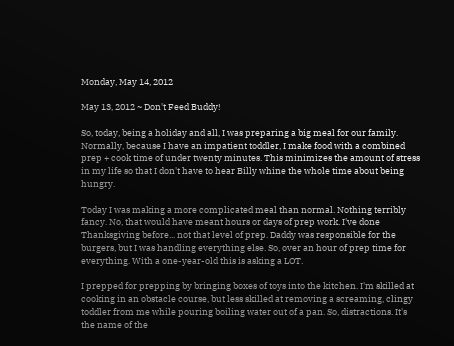Monday, May 14, 2012

May 13, 2012 ~ Don't Feed Buddy!

So, today, being a holiday and all, I was preparing a big meal for our family. Normally, because I have an impatient toddler, I make food with a combined prep + cook time of under twenty minutes. This minimizes the amount of stress in my life so that I don't have to hear Billy whine the whole time about being hungry.

Today I was making a more complicated meal than normal. Nothing terribly fancy. No, that would have meant hours or days of prep work. I've done Thanksgiving before... not that level of prep. Daddy was responsible for the burgers, but I was handling everything else. So, over an hour of prep time for everything. With a one-year-old this is asking a LOT.

I prepped for prepping by bringing boxes of toys into the kitchen. I'm skilled at cooking in an obstacle course, but less skilled at removing a screaming, clingy toddler from me while pouring boiling water out of a pan. So, distractions. It's the name of the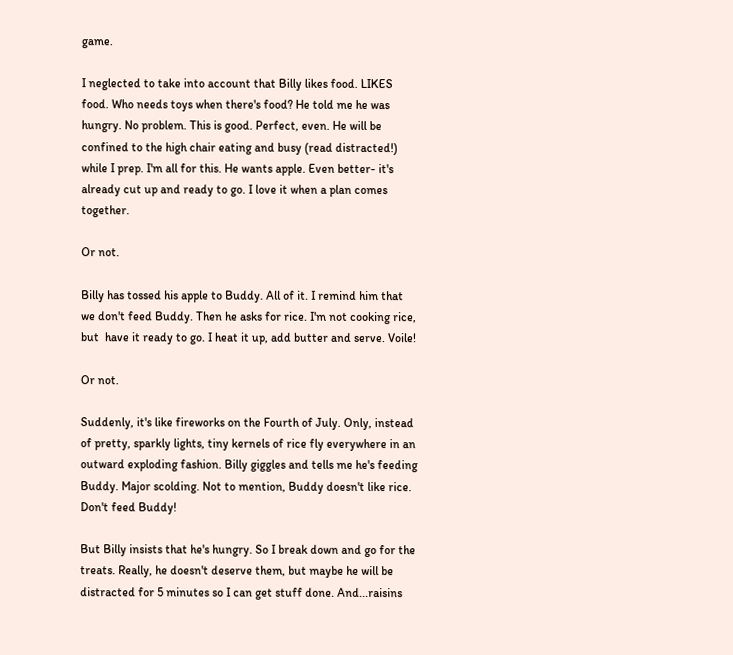game.

I neglected to take into account that Billy likes food. LIKES food. Who needs toys when there's food? He told me he was hungry. No problem. This is good. Perfect, even. He will be confined to the high chair eating and busy (read distracted!) while I prep. I'm all for this. He wants apple. Even better- it's already cut up and ready to go. I love it when a plan comes together.

Or not.

Billy has tossed his apple to Buddy. All of it. I remind him that we don't feed Buddy. Then he asks for rice. I'm not cooking rice, but  have it ready to go. I heat it up, add butter and serve. Voile!

Or not.

Suddenly, it's like fireworks on the Fourth of July. Only, instead of pretty, sparkly lights, tiny kernels of rice fly everywhere in an outward exploding fashion. Billy giggles and tells me he's feeding Buddy. Major scolding. Not to mention, Buddy doesn't like rice. Don't feed Buddy!

But Billy insists that he's hungry. So I break down and go for the treats. Really, he doesn't deserve them, but maybe he will be distracted for 5 minutes so I can get stuff done. And...raisins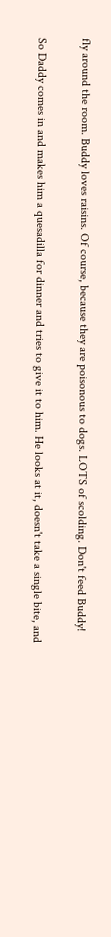fly around the room. Buddy loves raisins. Of course, because they are poisonous to dogs. LOTS of scolding. Don't feed Buddy!

So Daddy comes in and makes him a quesadilla for dinner and tries to give it to him. He looks at it, doesn't take a single bite, and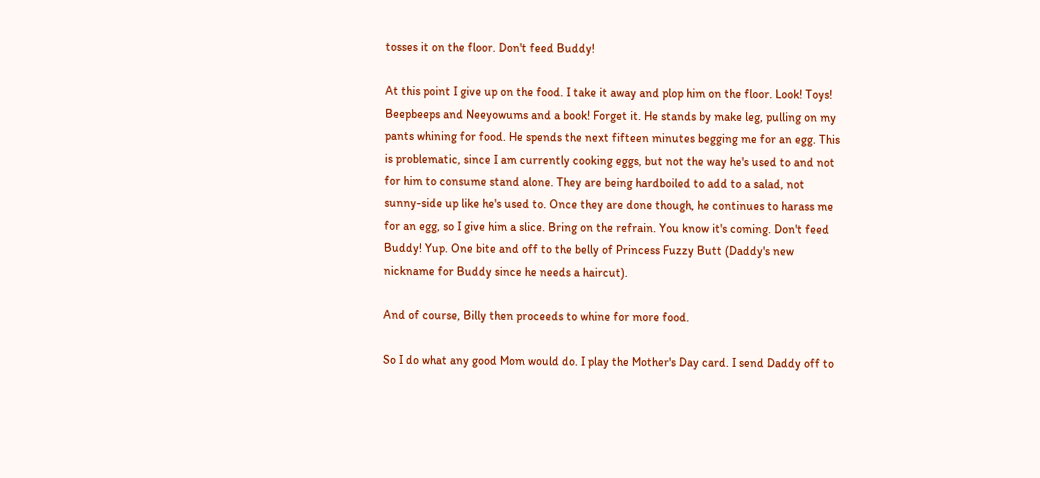tosses it on the floor. Don't feed Buddy!

At this point I give up on the food. I take it away and plop him on the floor. Look! Toys! Beepbeeps and Neeyowums and a book! Forget it. He stands by make leg, pulling on my pants whining for food. He spends the next fifteen minutes begging me for an egg. This is problematic, since I am currently cooking eggs, but not the way he's used to and not for him to consume stand alone. They are being hardboiled to add to a salad, not sunny-side up like he's used to. Once they are done though, he continues to harass me for an egg, so I give him a slice. Bring on the refrain. You know it's coming. Don't feed Buddy! Yup. One bite and off to the belly of Princess Fuzzy Butt (Daddy's new nickname for Buddy since he needs a haircut).

And of course, Billy then proceeds to whine for more food.

So I do what any good Mom would do. I play the Mother's Day card. I send Daddy off to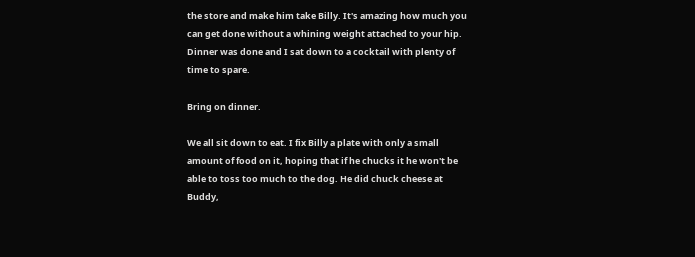the store and make him take Billy. It's amazing how much you can get done without a whining weight attached to your hip. Dinner was done and I sat down to a cocktail with plenty of time to spare.

Bring on dinner.

We all sit down to eat. I fix Billy a plate with only a small amount of food on it, hoping that if he chucks it he won't be able to toss too much to the dog. He did chuck cheese at Buddy,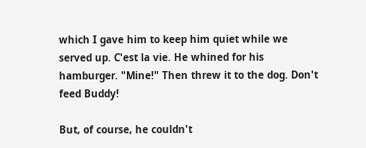which I gave him to keep him quiet while we served up. C'est la vie. He whined for his hamburger. "Mine!" Then threw it to the dog. Don't feed Buddy!

But, of course, he couldn't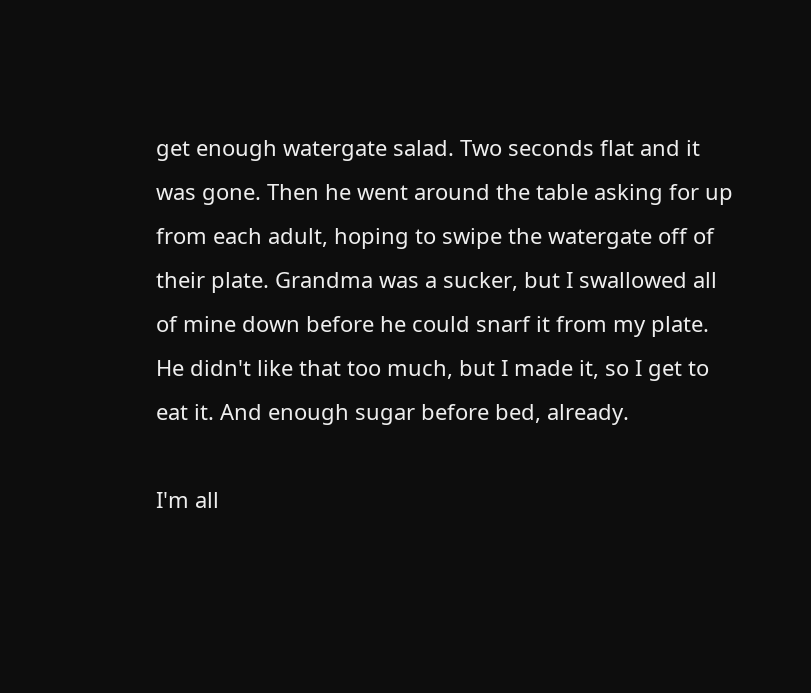get enough watergate salad. Two seconds flat and it was gone. Then he went around the table asking for up from each adult, hoping to swipe the watergate off of their plate. Grandma was a sucker, but I swallowed all of mine down before he could snarf it from my plate. He didn't like that too much, but I made it, so I get to eat it. And enough sugar before bed, already.

I'm all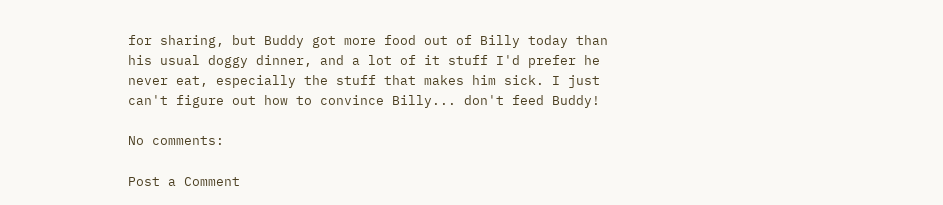for sharing, but Buddy got more food out of Billy today than his usual doggy dinner, and a lot of it stuff I'd prefer he never eat, especially the stuff that makes him sick. I just can't figure out how to convince Billy... don't feed Buddy!

No comments:

Post a Comment